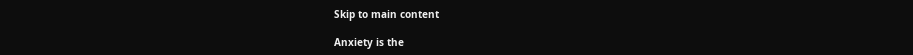Skip to main content

Anxiety is the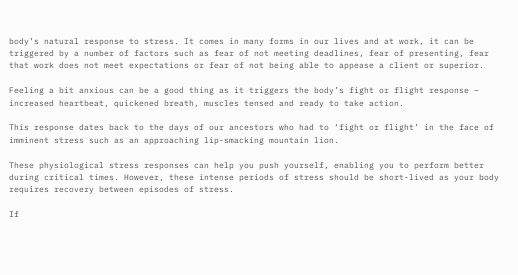body’s natural response to stress. It comes in many forms in our lives and at work, it can be triggered by a number of factors such as fear of not meeting deadlines, fear of presenting, fear that work does not meet expectations or fear of not being able to appease a client or superior.

Feeling a bit anxious can be a good thing as it triggers the body’s fight or flight response – increased heartbeat, quickened breath, muscles tensed and ready to take action.

This response dates back to the days of our ancestors who had to ‘fight or flight’ in the face of imminent stress such as an approaching lip-smacking mountain lion.

These physiological stress responses can help you push yourself, enabling you to perform better during critical times. However, these intense periods of stress should be short-lived as your body requires recovery between episodes of stress.

If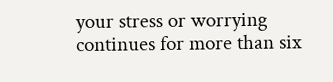your stress or worrying continues for more than six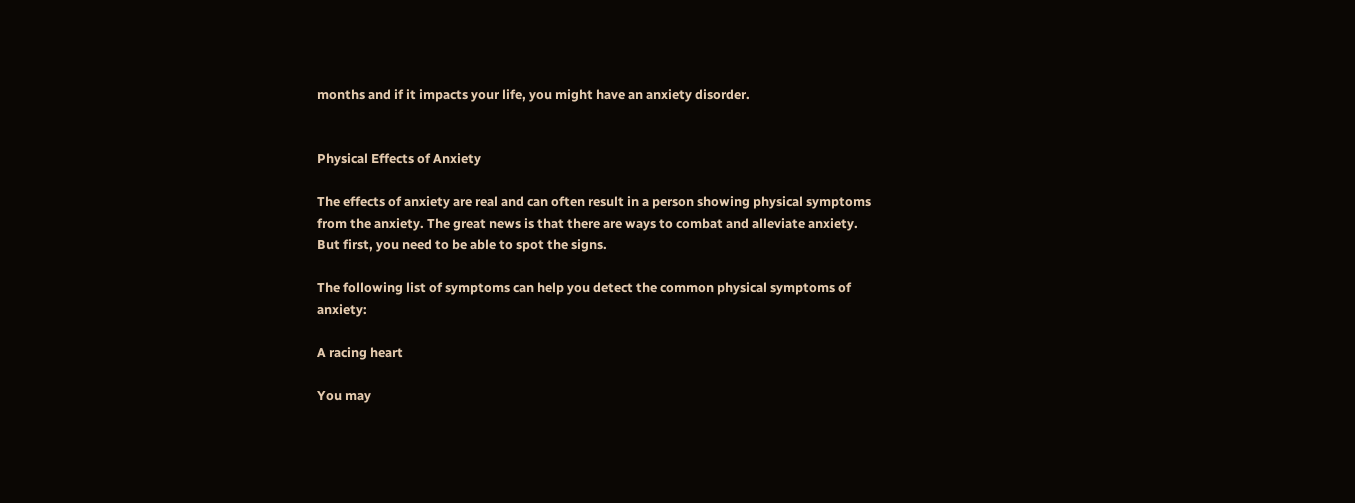months and if it impacts your life, you might have an anxiety disorder.


Physical Effects of Anxiety

The effects of anxiety are real and can often result in a person showing physical symptoms from the anxiety. The great news is that there are ways to combat and alleviate anxiety. But first, you need to be able to spot the signs.

The following list of symptoms can help you detect the common physical symptoms of anxiety:

A racing heart

You may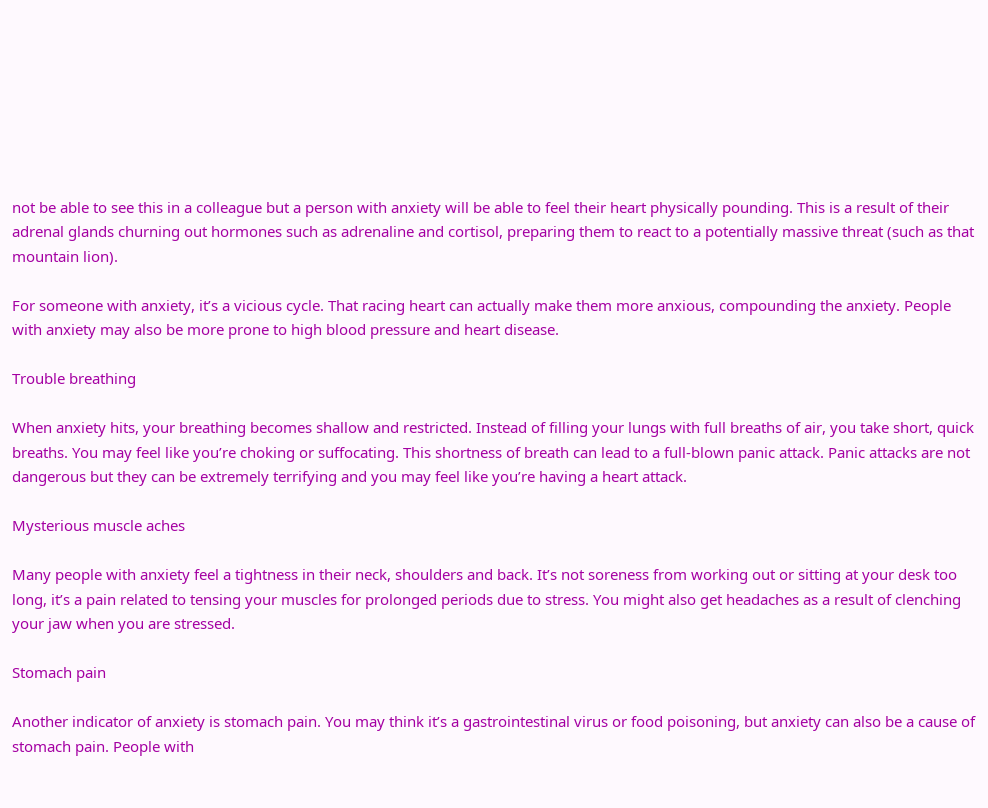not be able to see this in a colleague but a person with anxiety will be able to feel their heart physically pounding. This is a result of their adrenal glands churning out hormones such as adrenaline and cortisol, preparing them to react to a potentially massive threat (such as that mountain lion).

For someone with anxiety, it’s a vicious cycle. That racing heart can actually make them more anxious, compounding the anxiety. People with anxiety may also be more prone to high blood pressure and heart disease.

Trouble breathing

When anxiety hits, your breathing becomes shallow and restricted. Instead of filling your lungs with full breaths of air, you take short, quick breaths. You may feel like you’re choking or suffocating. This shortness of breath can lead to a full-blown panic attack. Panic attacks are not dangerous but they can be extremely terrifying and you may feel like you’re having a heart attack.

Mysterious muscle aches

Many people with anxiety feel a tightness in their neck, shoulders and back. It’s not soreness from working out or sitting at your desk too long, it’s a pain related to tensing your muscles for prolonged periods due to stress. You might also get headaches as a result of clenching your jaw when you are stressed.

Stomach pain

Another indicator of anxiety is stomach pain. You may think it’s a gastrointestinal virus or food poisoning, but anxiety can also be a cause of stomach pain. People with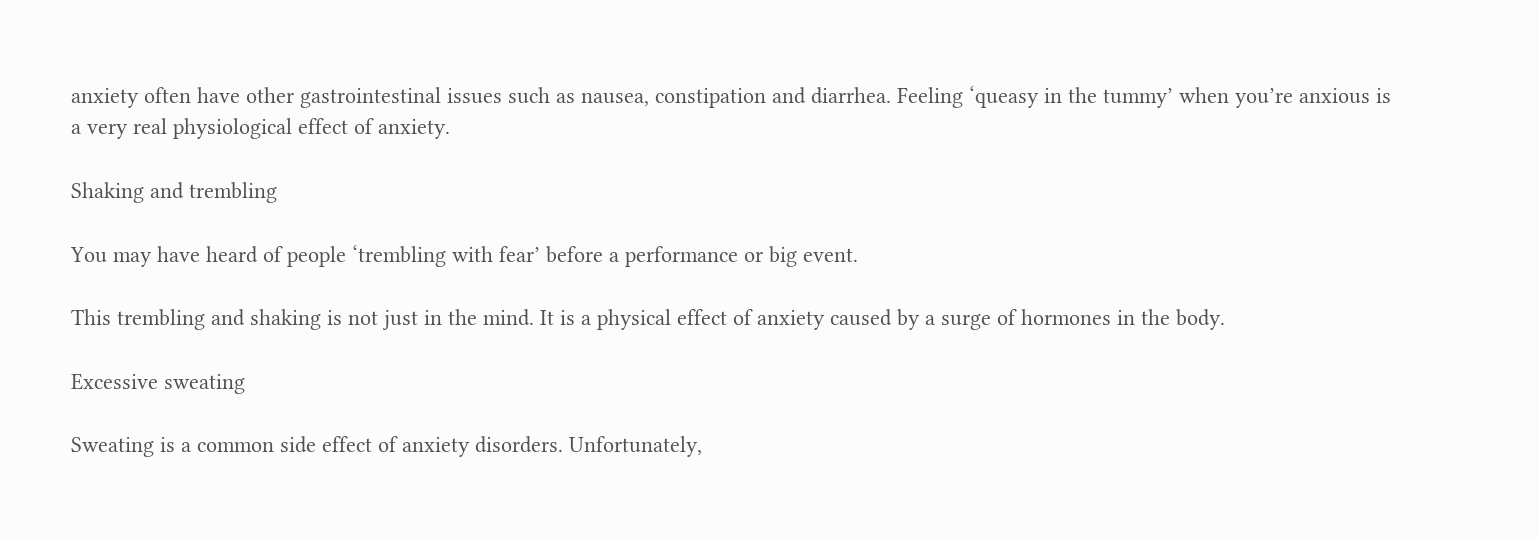anxiety often have other gastrointestinal issues such as nausea, constipation and diarrhea. Feeling ‘queasy in the tummy’ when you’re anxious is a very real physiological effect of anxiety.

Shaking and trembling

You may have heard of people ‘trembling with fear’ before a performance or big event.

This trembling and shaking is not just in the mind. It is a physical effect of anxiety caused by a surge of hormones in the body.

Excessive sweating

Sweating is a common side effect of anxiety disorders. Unfortunately,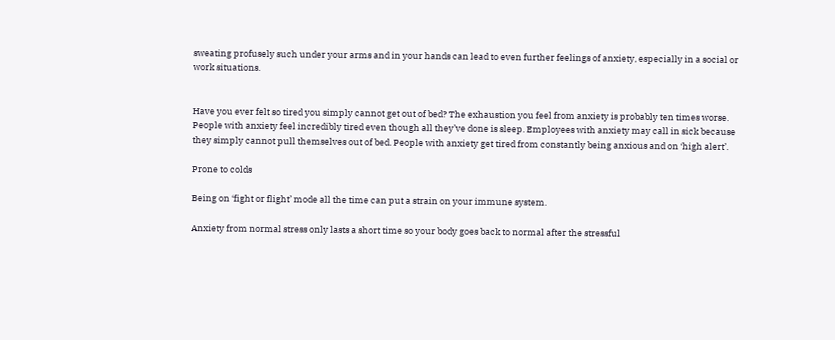sweating profusely such under your arms and in your hands can lead to even further feelings of anxiety, especially in a social or work situations.


Have you ever felt so tired you simply cannot get out of bed? The exhaustion you feel from anxiety is probably ten times worse. People with anxiety feel incredibly tired even though all they’ve done is sleep. Employees with anxiety may call in sick because they simply cannot pull themselves out of bed. People with anxiety get tired from constantly being anxious and on ‘high alert’.

Prone to colds

Being on ‘fight or flight’ mode all the time can put a strain on your immune system.

Anxiety from normal stress only lasts a short time so your body goes back to normal after the stressful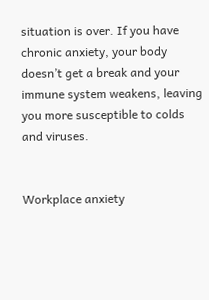situation is over. If you have chronic anxiety, your body doesn’t get a break and your immune system weakens, leaving you more susceptible to colds and viruses.


Workplace anxiety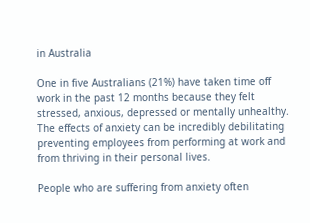in Australia

One in five Australians (21%) have taken time off work in the past 12 months because they felt stressed, anxious, depressed or mentally unhealthy. The effects of anxiety can be incredibly debilitating preventing employees from performing at work and from thriving in their personal lives.

People who are suffering from anxiety often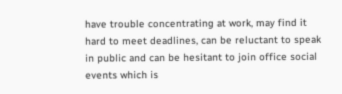have trouble concentrating at work, may find it hard to meet deadlines, can be reluctant to speak in public and can be hesitant to join office social events which is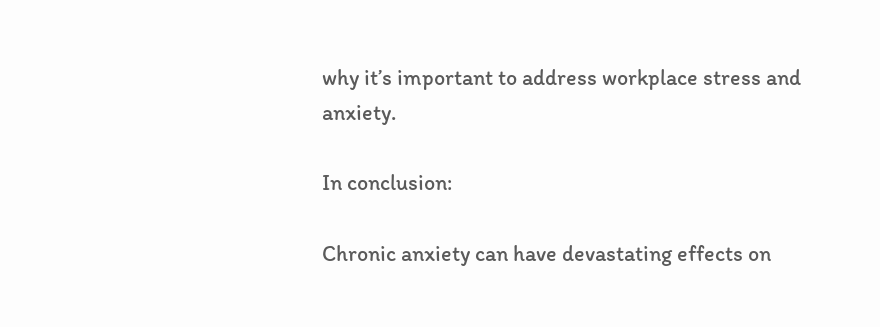why it’s important to address workplace stress and anxiety.

In conclusion:

Chronic anxiety can have devastating effects on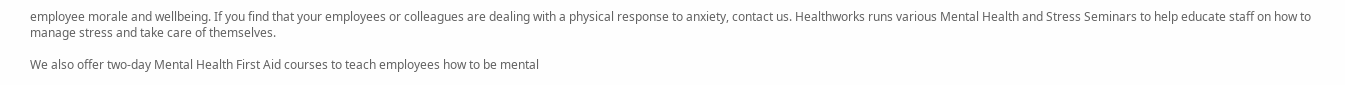employee morale and wellbeing. If you find that your employees or colleagues are dealing with a physical response to anxiety, contact us. Healthworks runs various Mental Health and Stress Seminars to help educate staff on how to manage stress and take care of themselves.

We also offer two-day Mental Health First Aid courses to teach employees how to be mental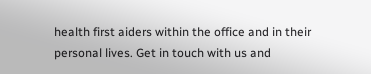health first aiders within the office and in their personal lives. Get in touch with us and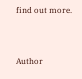find out more.


Author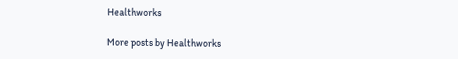Healthworks

More posts by Healthworks